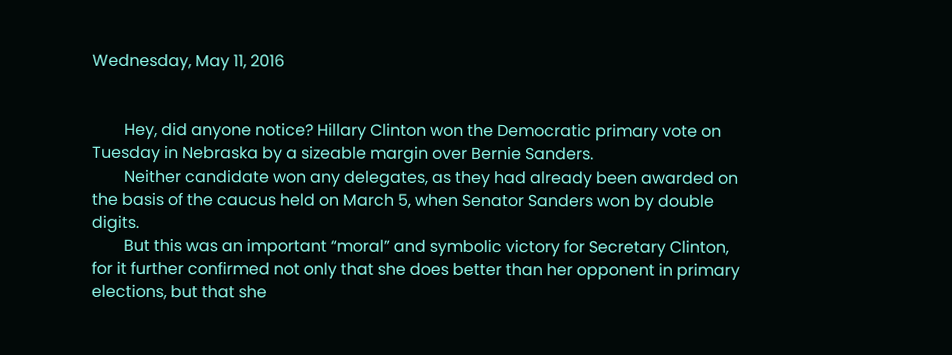Wednesday, May 11, 2016


        Hey, did anyone notice? Hillary Clinton won the Democratic primary vote on Tuesday in Nebraska by a sizeable margin over Bernie Sanders.
        Neither candidate won any delegates, as they had already been awarded on the basis of the caucus held on March 5, when Senator Sanders won by double digits.
        But this was an important “moral” and symbolic victory for Secretary Clinton, for it further confirmed not only that she does better than her opponent in primary elections, but that she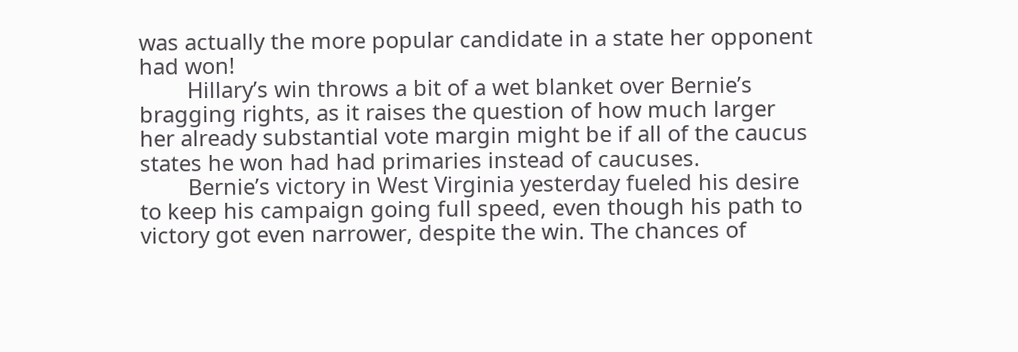was actually the more popular candidate in a state her opponent had won!
        Hillary’s win throws a bit of a wet blanket over Bernie’s bragging rights, as it raises the question of how much larger her already substantial vote margin might be if all of the caucus states he won had had primaries instead of caucuses.
        Bernie’s victory in West Virginia yesterday fueled his desire to keep his campaign going full speed, even though his path to victory got even narrower, despite the win. The chances of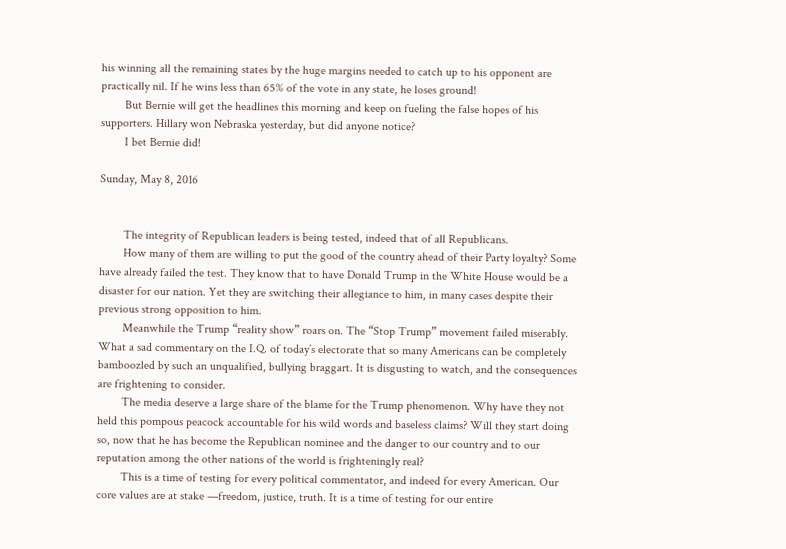his winning all the remaining states by the huge margins needed to catch up to his opponent are practically nil. If he wins less than 65% of the vote in any state, he loses ground!
        But Bernie will get the headlines this morning and keep on fueling the false hopes of his supporters. Hillary won Nebraska yesterday, but did anyone notice?
        I bet Bernie did!

Sunday, May 8, 2016


        The integrity of Republican leaders is being tested, indeed that of all Republicans.
        How many of them are willing to put the good of the country ahead of their Party loyalty? Some have already failed the test. They know that to have Donald Trump in the White House would be a disaster for our nation. Yet they are switching their allegiance to him, in many cases despite their previous strong opposition to him.
        Meanwhile the Trump “reality show” roars on. The “Stop Trump” movement failed miserably. What a sad commentary on the I.Q. of today’s electorate that so many Americans can be completely bamboozled by such an unqualified, bullying braggart. It is disgusting to watch, and the consequences are frightening to consider.
        The media deserve a large share of the blame for the Trump phenomenon. Why have they not held this pompous peacock accountable for his wild words and baseless claims? Will they start doing so, now that he has become the Republican nominee and the danger to our country and to our reputation among the other nations of the world is frighteningly real?
        This is a time of testing for every political commentator, and indeed for every American. Our core values are at stake —freedom, justice, truth. It is a time of testing for our entire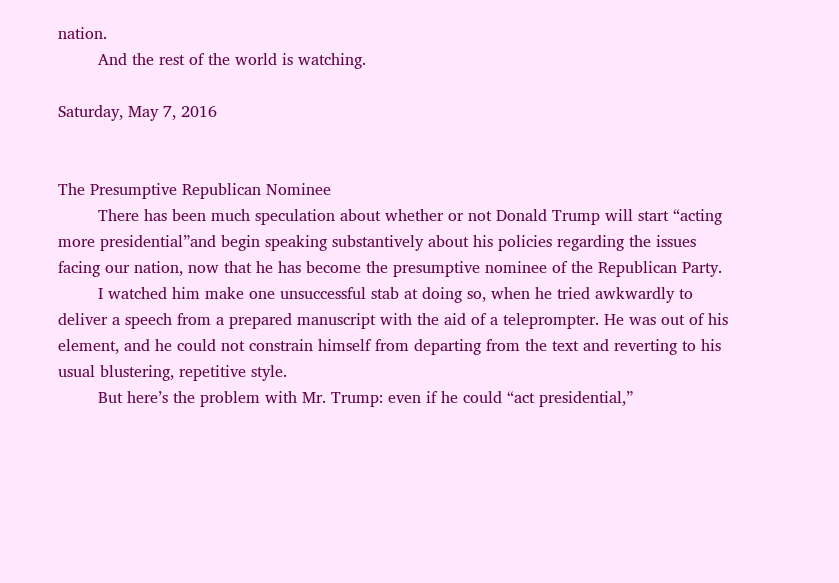nation.
        And the rest of the world is watching.

Saturday, May 7, 2016


The Presumptive Republican Nominee
        There has been much speculation about whether or not Donald Trump will start “acting more presidential”and begin speaking substantively about his policies regarding the issues facing our nation, now that he has become the presumptive nominee of the Republican Party.
        I watched him make one unsuccessful stab at doing so, when he tried awkwardly to deliver a speech from a prepared manuscript with the aid of a teleprompter. He was out of his element, and he could not constrain himself from departing from the text and reverting to his usual blustering, repetitive style.
        But here’s the problem with Mr. Trump: even if he could “act presidential,”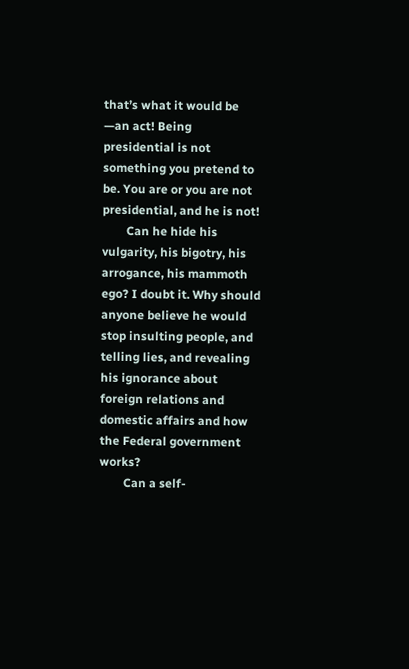that’s what it would be —an act! Being presidential is not something you pretend to be. You are or you are not presidential, and he is not!
        Can he hide his vulgarity, his bigotry, his arrogance, his mammoth ego? I doubt it. Why should anyone believe he would stop insulting people, and telling lies, and revealing his ignorance about foreign relations and domestic affairs and how the Federal government works?
        Can a self-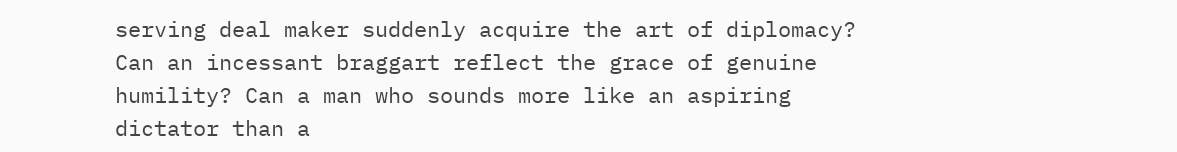serving deal maker suddenly acquire the art of diplomacy? Can an incessant braggart reflect the grace of genuine humility? Can a man who sounds more like an aspiring dictator than a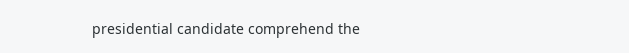presidential candidate comprehend the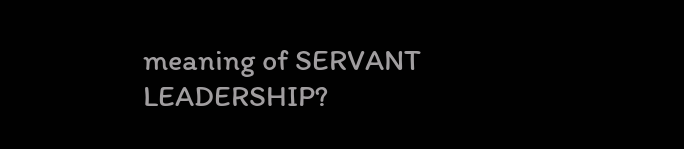meaning of SERVANT LEADERSHIP?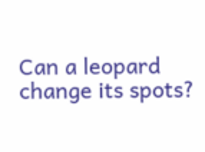Can a leopard change its spots?